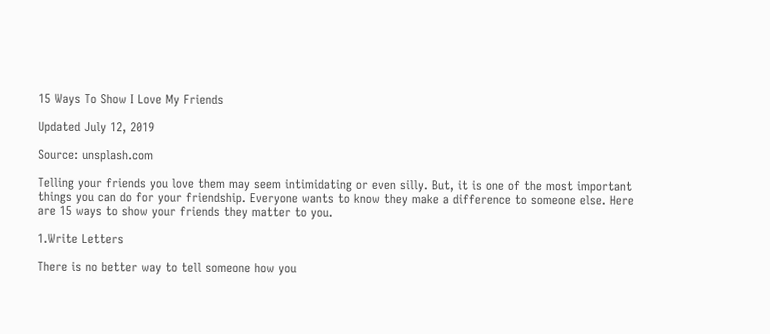15 Ways To Show I Love My Friends

Updated July 12, 2019

Source: unsplash.com

Telling your friends you love them may seem intimidating or even silly. But, it is one of the most important things you can do for your friendship. Everyone wants to know they make a difference to someone else. Here are 15 ways to show your friends they matter to you.

1.Write Letters

There is no better way to tell someone how you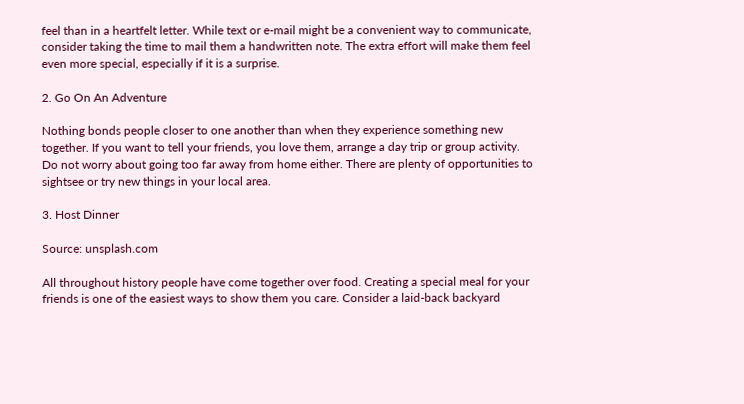feel than in a heartfelt letter. While text or e-mail might be a convenient way to communicate, consider taking the time to mail them a handwritten note. The extra effort will make them feel even more special, especially if it is a surprise.

2. Go On An Adventure

Nothing bonds people closer to one another than when they experience something new together. If you want to tell your friends, you love them, arrange a day trip or group activity. Do not worry about going too far away from home either. There are plenty of opportunities to sightsee or try new things in your local area.

3. Host Dinner

Source: unsplash.com

All throughout history people have come together over food. Creating a special meal for your friends is one of the easiest ways to show them you care. Consider a laid-back backyard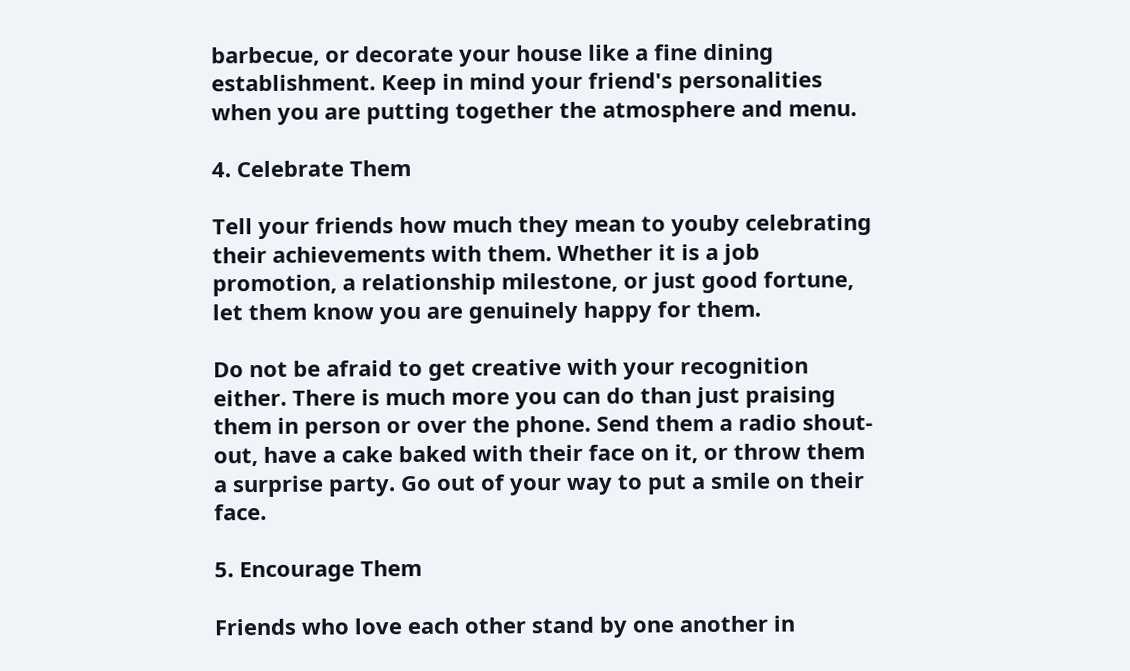barbecue, or decorate your house like a fine dining establishment. Keep in mind your friend's personalities when you are putting together the atmosphere and menu.

4. Celebrate Them

Tell your friends how much they mean to youby celebrating their achievements with them. Whether it is a job promotion, a relationship milestone, or just good fortune, let them know you are genuinely happy for them.

Do not be afraid to get creative with your recognition either. There is much more you can do than just praising them in person or over the phone. Send them a radio shout-out, have a cake baked with their face on it, or throw them a surprise party. Go out of your way to put a smile on their face.

5. Encourage Them

Friends who love each other stand by one another in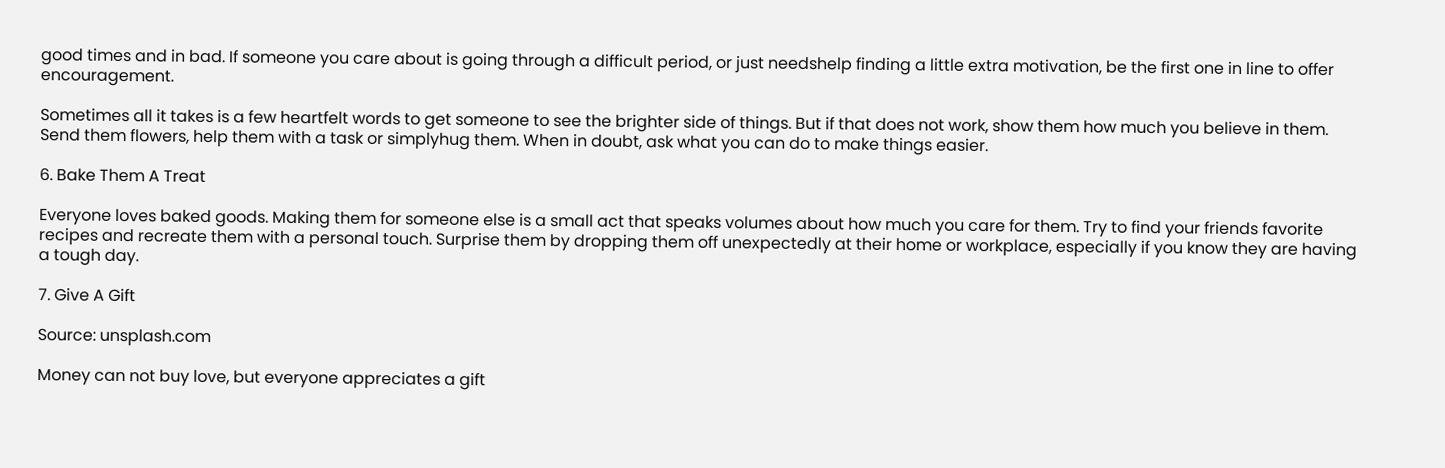good times and in bad. If someone you care about is going through a difficult period, or just needshelp finding a little extra motivation, be the first one in line to offer encouragement.

Sometimes all it takes is a few heartfelt words to get someone to see the brighter side of things. But if that does not work, show them how much you believe in them. Send them flowers, help them with a task or simplyhug them. When in doubt, ask what you can do to make things easier.

6. Bake Them A Treat

Everyone loves baked goods. Making them for someone else is a small act that speaks volumes about how much you care for them. Try to find your friends favorite recipes and recreate them with a personal touch. Surprise them by dropping them off unexpectedly at their home or workplace, especially if you know they are having a tough day.

7. Give A Gift

Source: unsplash.com

Money can not buy love, but everyone appreciates a gift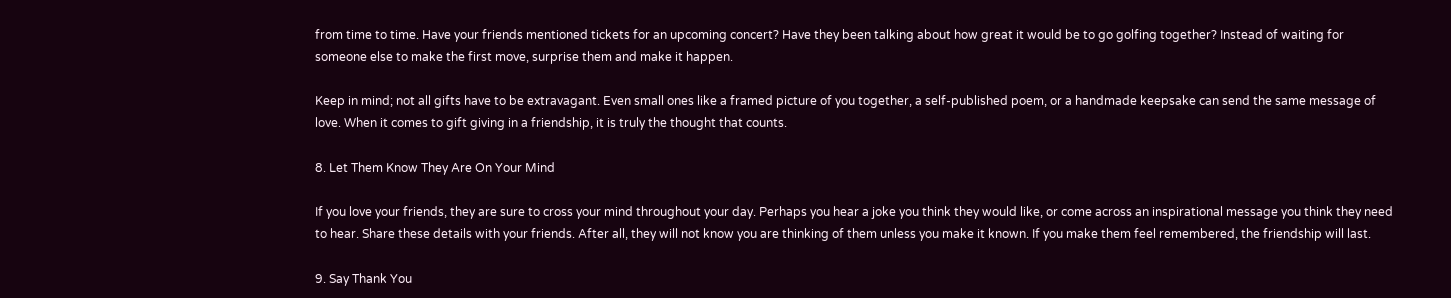from time to time. Have your friends mentioned tickets for an upcoming concert? Have they been talking about how great it would be to go golfing together? Instead of waiting for someone else to make the first move, surprise them and make it happen.

Keep in mind; not all gifts have to be extravagant. Even small ones like a framed picture of you together, a self-published poem, or a handmade keepsake can send the same message of love. When it comes to gift giving in a friendship, it is truly the thought that counts.

8. Let Them Know They Are On Your Mind

If you love your friends, they are sure to cross your mind throughout your day. Perhaps you hear a joke you think they would like, or come across an inspirational message you think they need to hear. Share these details with your friends. After all, they will not know you are thinking of them unless you make it known. If you make them feel remembered, the friendship will last.

9. Say Thank You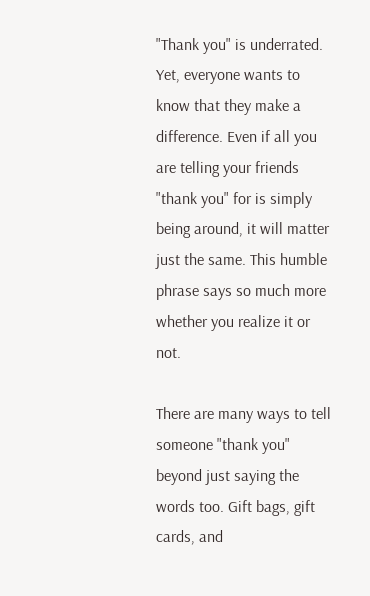"Thank you" is underrated. Yet, everyone wants to know that they make a difference. Even if all you are telling your friends "thank you" for is simply being around, it will matter just the same. This humble phrase says so much more whether you realize it or not.

There are many ways to tell someone "thank you" beyond just saying the words too. Gift bags, gift cards, and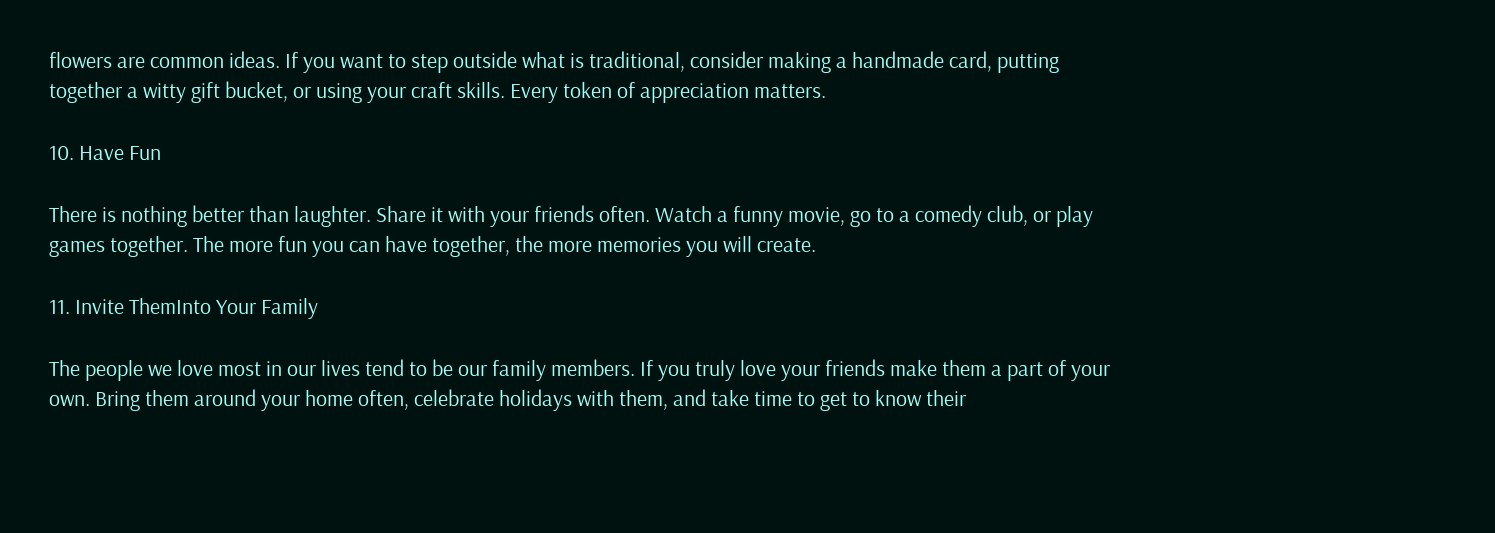flowers are common ideas. If you want to step outside what is traditional, consider making a handmade card, putting together a witty gift bucket, or using your craft skills. Every token of appreciation matters.

10. Have Fun

There is nothing better than laughter. Share it with your friends often. Watch a funny movie, go to a comedy club, or play games together. The more fun you can have together, the more memories you will create.

11. Invite ThemInto Your Family

The people we love most in our lives tend to be our family members. If you truly love your friends make them a part of your own. Bring them around your home often, celebrate holidays with them, and take time to get to know their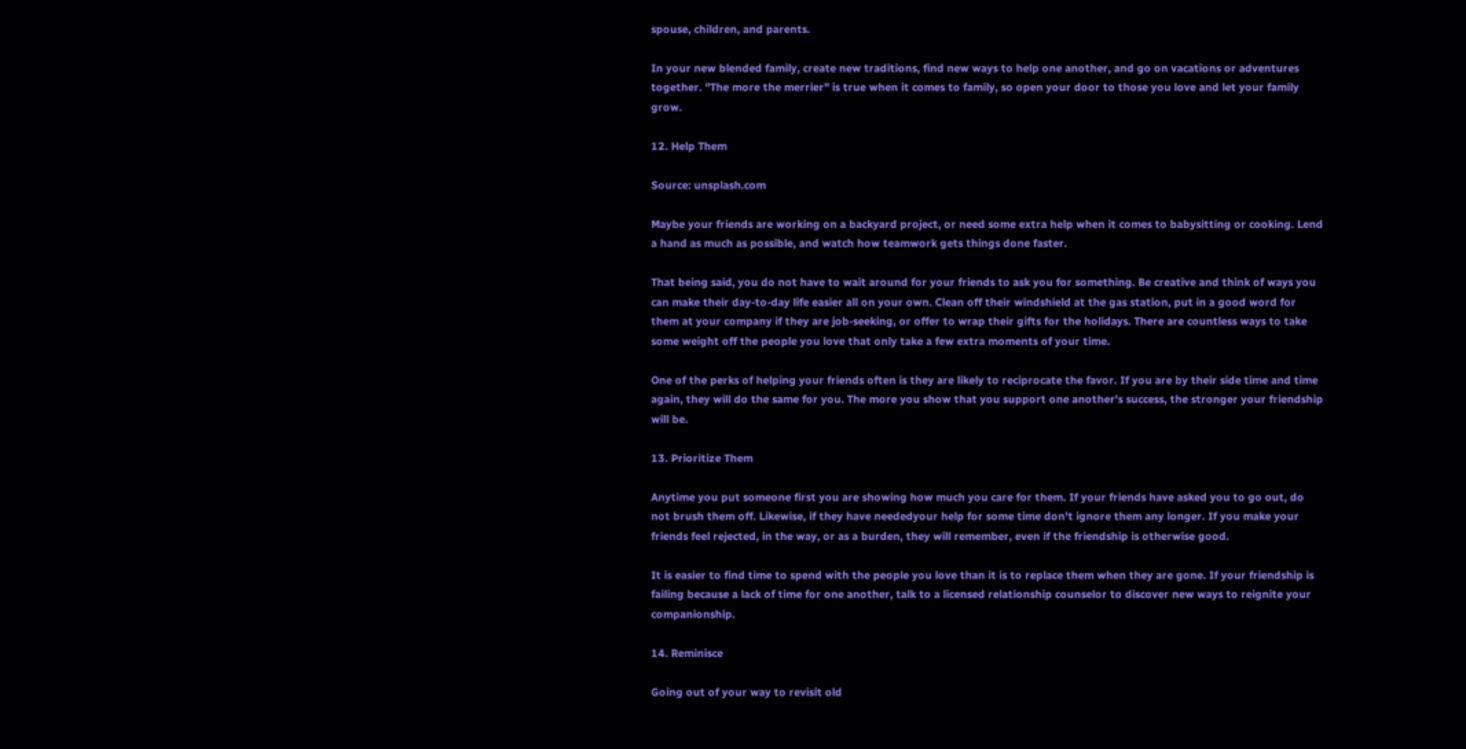spouse, children, and parents.

In your new blended family, create new traditions, find new ways to help one another, and go on vacations or adventures together. "The more the merrier" is true when it comes to family, so open your door to those you love and let your family grow.

12. Help Them

Source: unsplash.com

Maybe your friends are working on a backyard project, or need some extra help when it comes to babysitting or cooking. Lend a hand as much as possible, and watch how teamwork gets things done faster.

That being said, you do not have to wait around for your friends to ask you for something. Be creative and think of ways you can make their day-to-day life easier all on your own. Clean off their windshield at the gas station, put in a good word for them at your company if they are job-seeking, or offer to wrap their gifts for the holidays. There are countless ways to take some weight off the people you love that only take a few extra moments of your time.

One of the perks of helping your friends often is they are likely to reciprocate the favor. If you are by their side time and time again, they will do the same for you. The more you show that you support one another's success, the stronger your friendship will be.

13. Prioritize Them

Anytime you put someone first you are showing how much you care for them. If your friends have asked you to go out, do not brush them off. Likewise, if they have neededyour help for some time don't ignore them any longer. If you make your friends feel rejected, in the way, or as a burden, they will remember, even if the friendship is otherwise good.

It is easier to find time to spend with the people you love than it is to replace them when they are gone. If your friendship is failing because a lack of time for one another, talk to a licensed relationship counselor to discover new ways to reignite your companionship.

14. Reminisce

Going out of your way to revisit old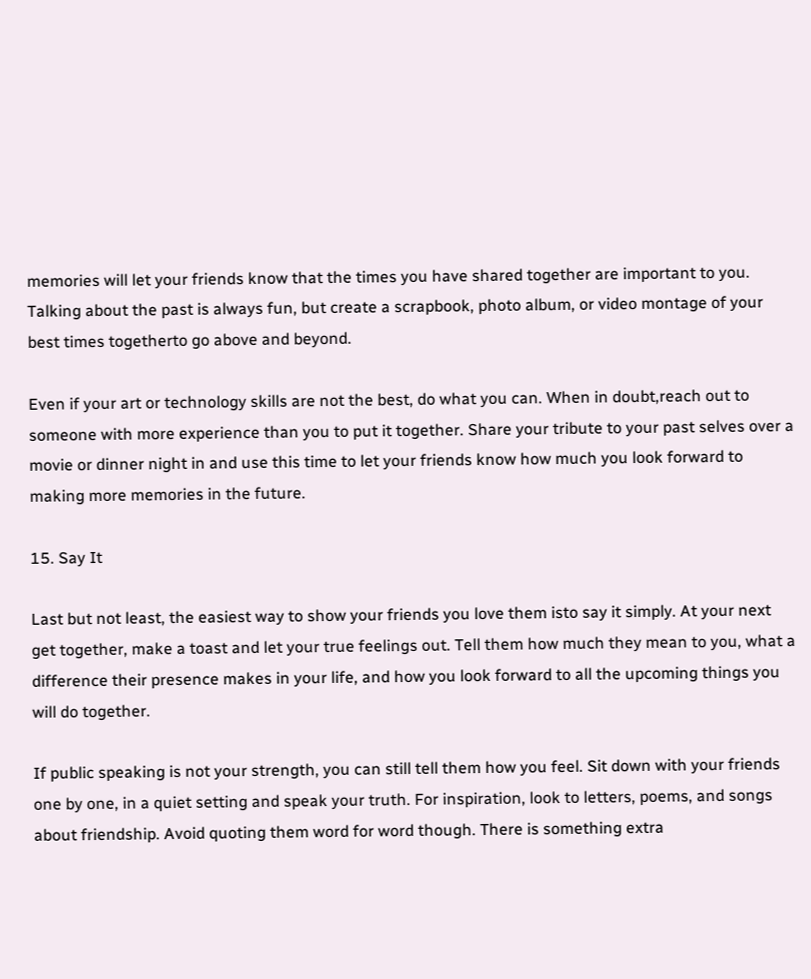memories will let your friends know that the times you have shared together are important to you. Talking about the past is always fun, but create a scrapbook, photo album, or video montage of your best times togetherto go above and beyond.

Even if your art or technology skills are not the best, do what you can. When in doubt,reach out to someone with more experience than you to put it together. Share your tribute to your past selves over a movie or dinner night in and use this time to let your friends know how much you look forward to making more memories in the future.

15. Say It

Last but not least, the easiest way to show your friends you love them isto say it simply. At your next get together, make a toast and let your true feelings out. Tell them how much they mean to you, what a difference their presence makes in your life, and how you look forward to all the upcoming things you will do together.

If public speaking is not your strength, you can still tell them how you feel. Sit down with your friends one by one, in a quiet setting and speak your truth. For inspiration, look to letters, poems, and songs about friendship. Avoid quoting them word for word though. There is something extra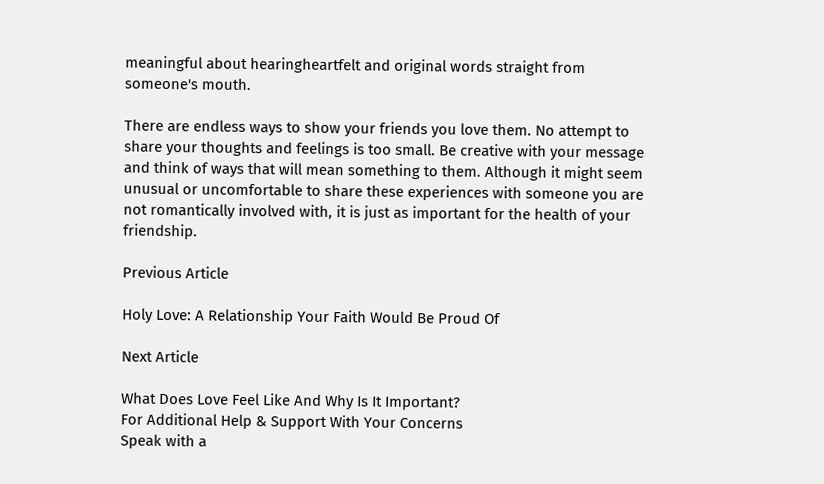meaningful about hearingheartfelt and original words straight from someone's mouth.

There are endless ways to show your friends you love them. No attempt to share your thoughts and feelings is too small. Be creative with your message and think of ways that will mean something to them. Although it might seem unusual or uncomfortable to share these experiences with someone you are not romantically involved with, it is just as important for the health of your friendship.

Previous Article

Holy Love: A Relationship Your Faith Would Be Proud Of

Next Article

What Does Love Feel Like And Why Is It Important?
For Additional Help & Support With Your Concerns
Speak with a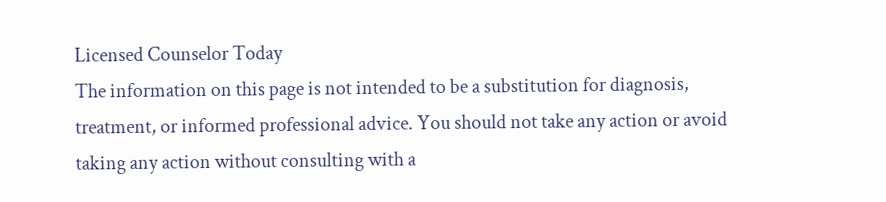Licensed Counselor Today
The information on this page is not intended to be a substitution for diagnosis, treatment, or informed professional advice. You should not take any action or avoid taking any action without consulting with a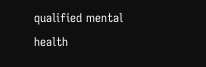qualified mental health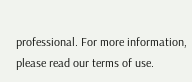professional. For more information, please read our terms of use.